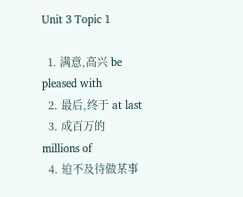Unit 3 Topic 1

  1. 满意,高兴 be pleased with
  2. 最后,终于 at last
  3. 成百万的 millions of
  4. 迫不及待做某事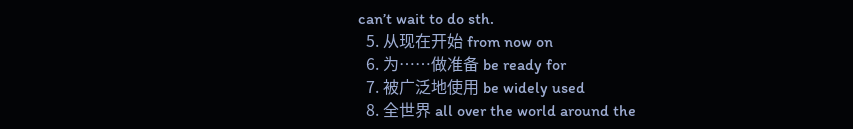can’t wait to do sth.
  5. 从现在开始 from now on
  6. 为……做准备 be ready for
  7. 被广泛地使用 be widely used
  8. 全世界 all over the world around the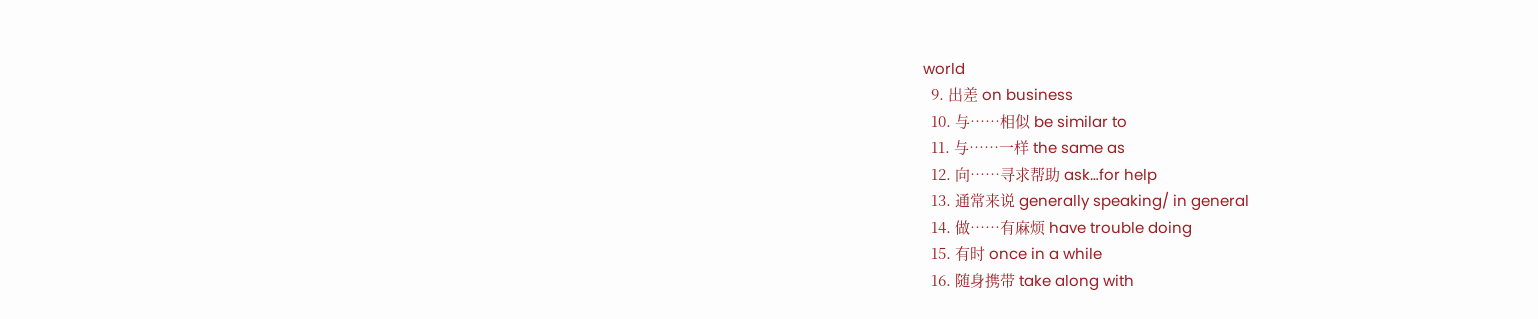world
  9. 出差 on business
  10. 与……相似 be similar to
  11. 与……一样 the same as
  12. 向……寻求帮助 ask…for help
  13. 通常来说 generally speaking/ in general
  14. 做……有麻烦 have trouble doing
  15. 有时 once in a while
  16. 随身携带 take along with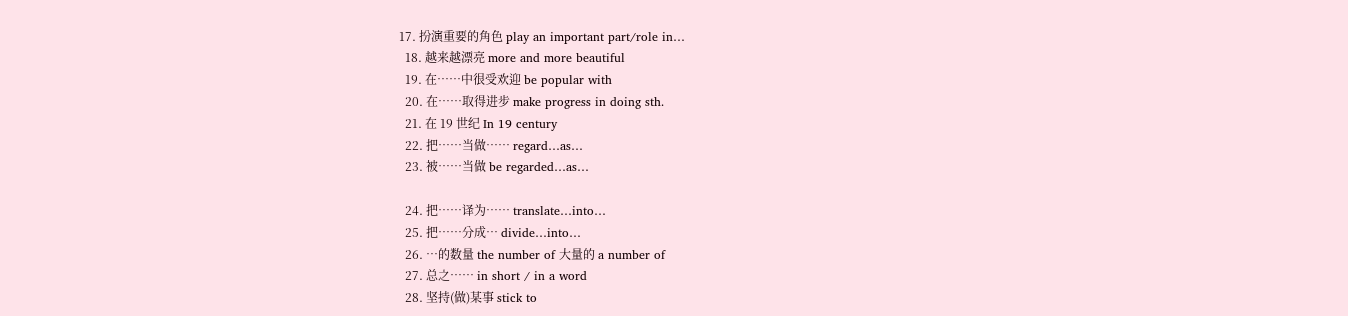17. 扮演重要的角色 play an important part/role in…
  18. 越来越漂亮 more and more beautiful
  19. 在……中很受欢迎 be popular with
  20. 在……取得进步 make progress in doing sth.
  21. 在 19 世纪 In 19 century
  22. 把……当做…… regard…as…
  23. 被……当做 be regarded…as…

  24. 把……译为…… translate…into…
  25. 把……分成… divide…into…
  26. …的数量 the number of 大量的 a number of
  27. 总之…… in short / in a word
  28. 坚持(做)某事 stick to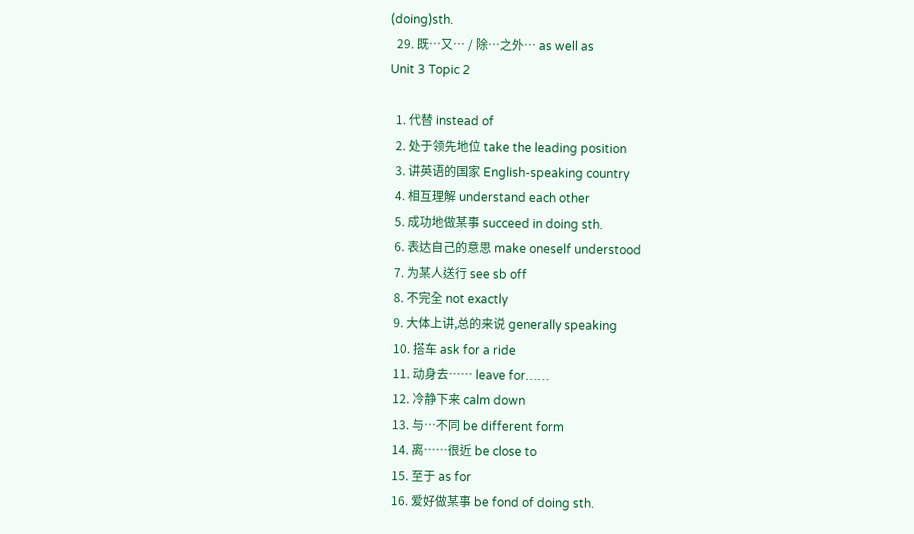(doing)sth.
  29. 既…又… / 除…之外… as well as
Unit 3 Topic 2

  1. 代替 instead of
  2. 处于领先地位 take the leading position
  3. 讲英语的国家 English-speaking country
  4. 相互理解 understand each other
  5. 成功地做某事 succeed in doing sth.
  6. 表达自己的意思 make oneself understood
  7. 为某人送行 see sb off
  8. 不完全 not exactly
  9. 大体上讲,总的来说 generally speaking
  10. 搭车 ask for a ride
  11. 动身去…… leave for……
  12. 冷静下来 calm down
  13. 与…不同 be different form
  14. 离……很近 be close to
  15. 至于 as for
  16. 爱好做某事 be fond of doing sth.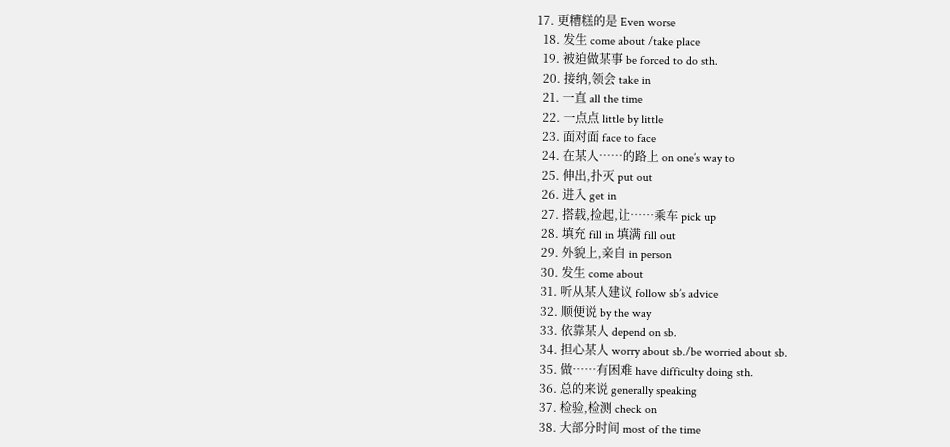17. 更糟糕的是 Even worse
  18. 发生 come about /take place
  19. 被迫做某事 be forced to do sth.
  20. 接纳,领会 take in
  21. 一直 all the time
  22. 一点点 little by little
  23. 面对面 face to face
  24. 在某人……的路上 on one’s way to
  25. 伸出,扑灭 put out
  26. 进入 get in
  27. 搭载,捡起,让……乘车 pick up
  28. 填充 fill in 填满 fill out
  29. 外貌上,亲自 in person
  30. 发生 come about
  31. 听从某人建议 follow sb’s advice
  32. 顺便说 by the way
  33. 依靠某人 depend on sb.
  34. 担心某人 worry about sb./be worried about sb.
  35. 做……有困难 have difficulty doing sth.
  36. 总的来说 generally speaking
  37. 检验,检测 check on
  38. 大部分时间 most of the time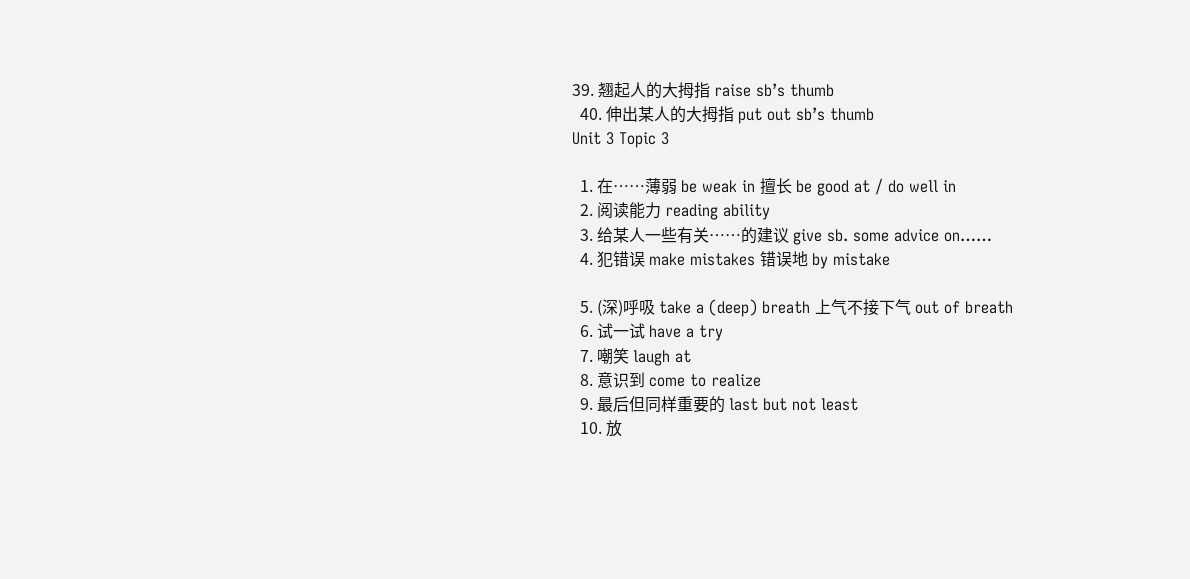39. 翘起人的大拇指 raise sb’s thumb
  40. 伸出某人的大拇指 put out sb’s thumb
Unit 3 Topic 3

  1. 在……薄弱 be weak in 擅长 be good at / do well in
  2. 阅读能力 reading ability
  3. 给某人一些有关……的建议 give sb. some advice on……
  4. 犯错误 make mistakes 错误地 by mistake

  5. (深)呼吸 take a (deep) breath 上气不接下气 out of breath
  6. 试一试 have a try
  7. 嘲笑 laugh at
  8. 意识到 come to realize
  9. 最后但同样重要的 last but not least
  10. 放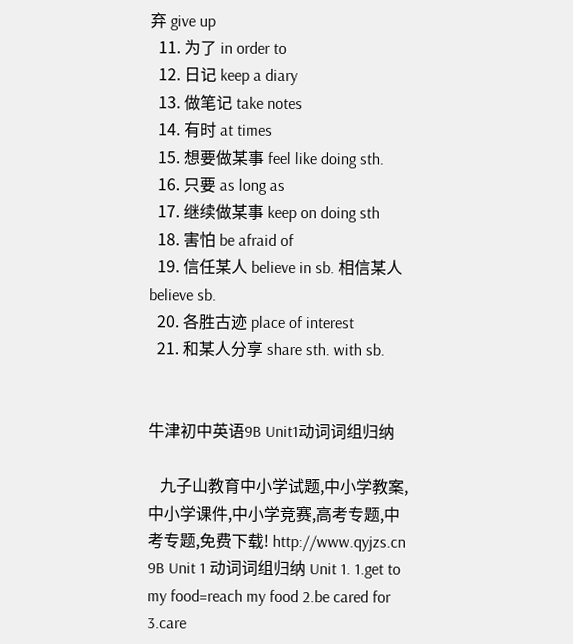弃 give up
  11. 为了 in order to
  12. 日记 keep a diary
  13. 做笔记 take notes
  14. 有时 at times
  15. 想要做某事 feel like doing sth.
  16. 只要 as long as
  17. 继续做某事 keep on doing sth
  18. 害怕 be afraid of
  19. 信任某人 believe in sb. 相信某人 believe sb.
  20. 各胜古迹 place of interest
  21. 和某人分享 share sth. with sb.


牛津初中英语9B Unit1动词词组归纳

   九子山教育中小学试题,中小学教案,中小学课件,中小学竞赛,高考专题,中考专题,免费下载! http://www.qyjzs.cn 9B Unit 1 动词词组归纳 Unit 1. 1.get to my food=reach my food 2.be cared for 3.care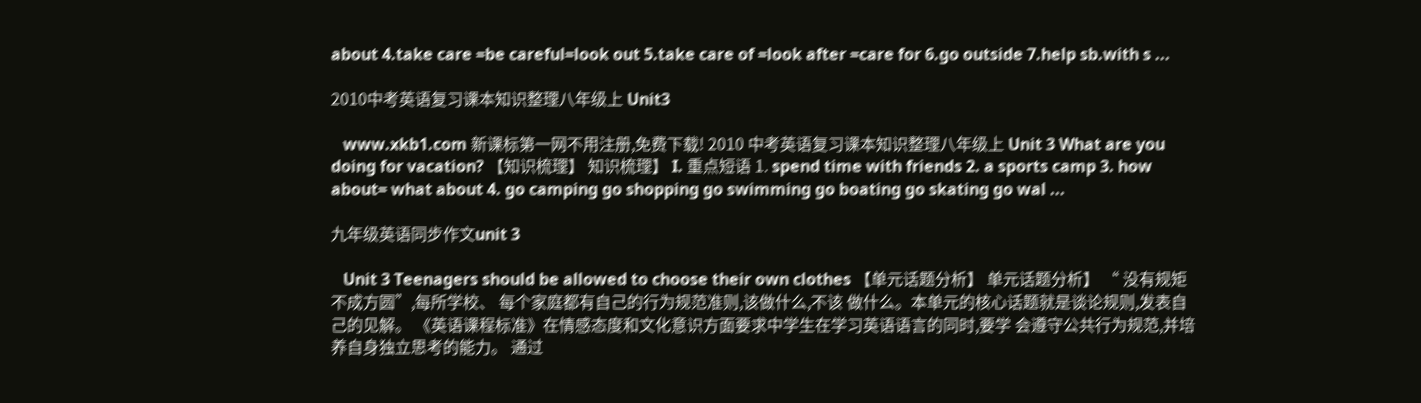about 4.take care =be careful=look out 5.take care of =look after =care for 6.go outside 7.help sb.with s ...

2010中考英语复习课本知识整理八年级上 Unit3

   www.xkb1.com 新课标第一网不用注册,免费下载! 2010 中考英语复习课本知识整理八年级上 Unit 3 What are you doing for vacation? 【知识梳理】 知识梳理】 I. 重点短语 1. spend time with friends 2. a sports camp 3. how about= what about 4. go camping go shopping go swimming go boating go skating go wal ...

九年级英语同步作文unit 3

   Unit 3 Teenagers should be allowed to choose their own clothes 【单元话题分析】 单元话题分析】 “ 没有规矩不成方圆”,每所学校、 每个家庭都有自己的行为规范准则,该做什么,不该 做什么。本单元的核心话题就是谈论规则,发表自己的见解。 《英语课程标准》在情感态度和文化意识方面要求中学生在学习英语语言的同时,要学 会遵守公共行为规范,并培养自身独立思考的能力。 通过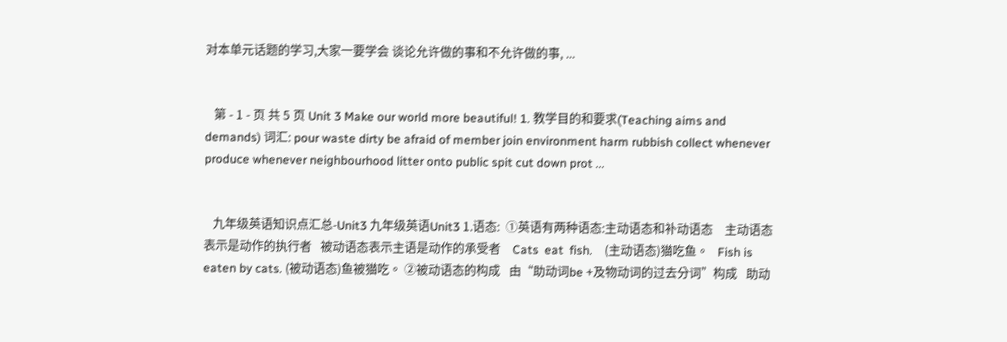对本单元话题的学习,大家一要学会 谈论允许做的事和不允许做的事, ...


   第 - 1 - 页 共 5 页 Unit 3 Make our world more beautiful! 1. 教学目的和要求(Teaching aims and demands) 词汇: pour waste dirty be afraid of member join environment harm rubbish collect whenever produce whenever neighbourhood litter onto public spit cut down prot ...


   九年级英语知识点汇总-Unit3 九年级英语Unit3 1.语态:  ①英语有两种语态:主动语态和补动语态    主动语态表示是动作的执行者   被动语态表示主语是动作的承受者    Cats  eat  fish.    (主动语态)猫吃鱼。   Fish is eaten by cats. (被动语态)鱼被猫吃。 ②被动语态的构成   由“助动词be +及物动词的过去分词”构成   助动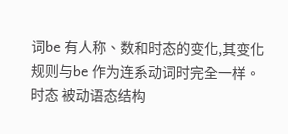词be 有人称、数和时态的变化,其变化规则与be 作为连系动词时完全一样。 时态 被动语态结构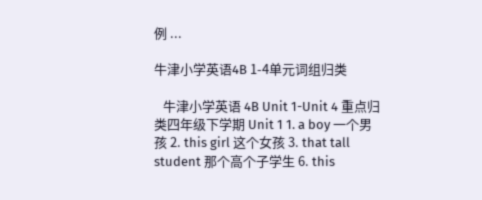例 ...

牛津小学英语4B 1-4单元词组归类

   牛津小学英语 4B Unit 1-Unit 4 重点归类四年级下学期 Unit 1 1. a boy 一个男孩 2. this girl 这个女孩 3. that tall student 那个高个子学生 6. this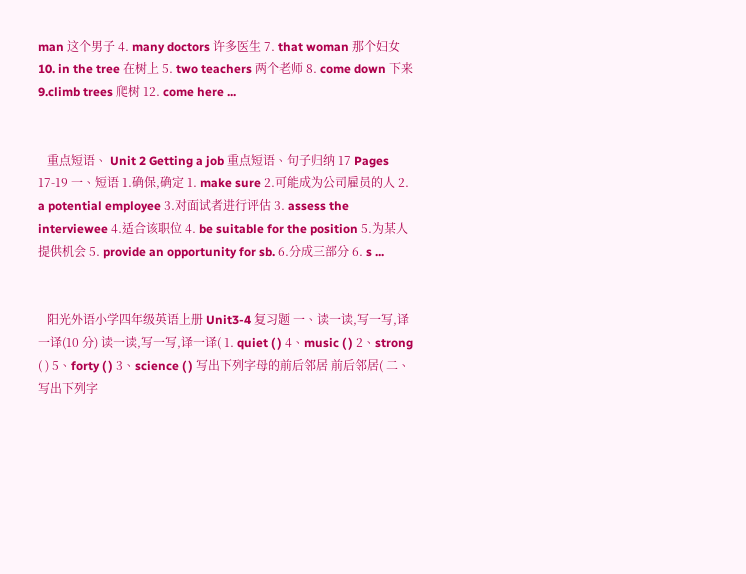man 这个男子 4. many doctors 许多医生 7. that woman 那个妇女 10. in the tree 在树上 5. two teachers 两个老师 8. come down 下来 9.climb trees 爬树 12. come here ...


   重点短语、 Unit 2 Getting a job 重点短语、句子归纳 17 Pages 17-19 一、短语 1.确保,确定 1. make sure 2.可能成为公司雇员的人 2. a potential employee 3.对面试者进行评估 3. assess the interviewee 4.适合该职位 4. be suitable for the position 5.为某人提供机会 5. provide an opportunity for sb. 6.分成三部分 6. s ...


   阳光外语小学四年级英语上册 Unit3-4 复习题 一、读一读,写一写,译一译(10 分) 读一读,写一写,译一译( 1. quiet ( ) 4、music ( ) 2、strong ( ) 5、forty ( ) 3、science ( ) 写出下列字母的前后邻居 前后邻居( 二、 写出下列字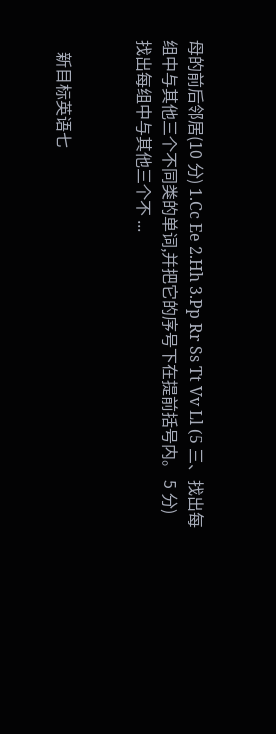母的前后邻居(10 分) 1.Cc Ee 2.Hh 3.Pp Rr Ss Tt Vv Ll (5 三、找出每组中与其他三个不同类的单词,并把它的序号下在提前括号内。 5 分) 找出每组中与其他三个不 ...


   新目标英语七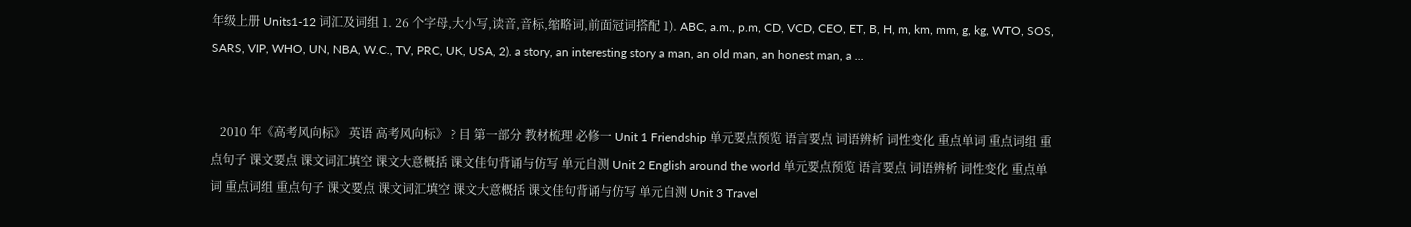年级上册 Units1-12 词汇及词组 1. 26 个字母,大小写,读音,音标,缩略词,前面冠词搭配 1). ABC, a.m., p.m, CD, VCD, CEO, ET, B, H, m, km, mm, g, kg, WTO, SOS, SARS, VIP, WHO, UN, NBA, W.C., TV, PRC, UK, USA, 2). a story, an interesting story a man, an old man, an honest man, a ...


   2010 年《高考风向标》 英语 高考风向标》 ? 目 第一部分 教材梳理 必修一 Unit 1 Friendship 单元要点预览 语言要点 词语辨析 词性变化 重点单词 重点词组 重点句子 课文要点 课文词汇填空 课文大意概括 课文佳句背诵与仿写 单元自测 Unit 2 English around the world 单元要点预览 语言要点 词语辨析 词性变化 重点单词 重点词组 重点句子 课文要点 课文词汇填空 课文大意概括 课文佳句背诵与仿写 单元自测 Unit 3 Travel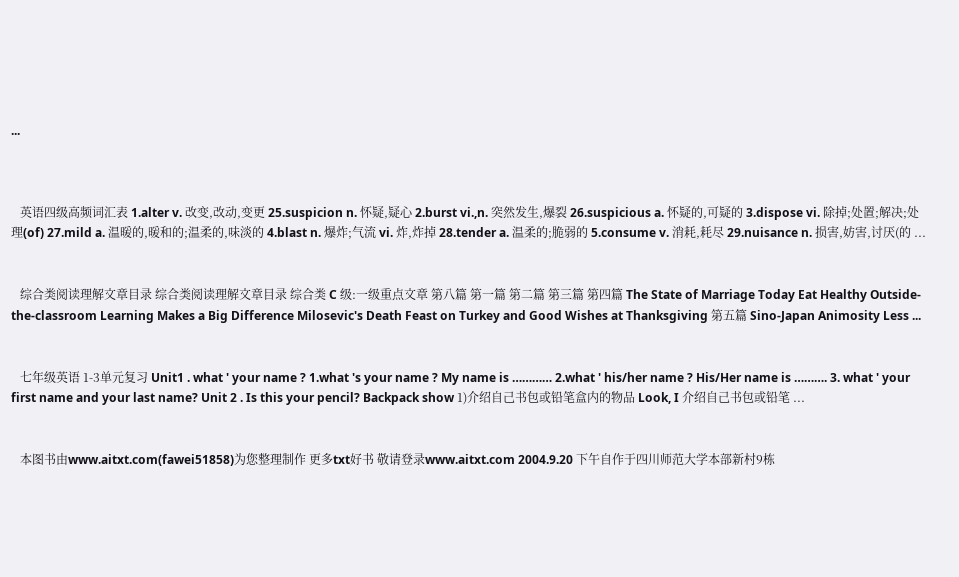...



   英语四级高频词汇表 1.alter v. 改变,改动,变更 25.suspicion n. 怀疑,疑心 2.burst vi.,n. 突然发生,爆裂 26.suspicious a. 怀疑的,可疑的 3.dispose vi. 除掉;处置;解决;处理(of) 27.mild a. 温暖的,暖和的;温柔的,味淡的 4.blast n. 爆炸;气流 vi. 炸,炸掉 28.tender a. 温柔的;脆弱的 5.consume v. 消耗,耗尽 29.nuisance n. 损害,妨害,讨厌(的 ...


   综合类阅读理解文章目录 综合类阅读理解文章目录 综合类 C 级:一级重点文章 第八篇 第一篇 第二篇 第三篇 第四篇 The State of Marriage Today Eat Healthy Outside-the-classroom Learning Makes a Big Difference Milosevic's Death Feast on Turkey and Good Wishes at Thanksgiving 第五篇 Sino-Japan Animosity Less ...


   七年级英语 1-3单元复习 Unit1 . what ' your name ? 1.what 's your name ? My name is ………… 2.what ' his/her name ? His/Her name is ………. 3. what ' your first name and your last name? Unit 2 . Is this your pencil? Backpack show 1)介绍自己书包或铅笔盒内的物品 Look, I 介绍自己书包或铅笔 ...


   本图书由www.aitxt.com(fawei51858)为您整理制作 更多txt好书 敬请登录www.aitxt.com 2004.9.20 下午自作于四川师范大学本部新村9栋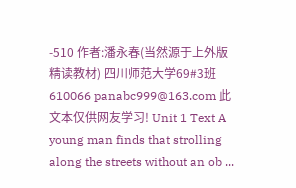-510 作者:潘永春(当然源于上外版精读教材) 四川师范大学69#3班 610066 panabc999@163.com 此文本仅供网友学习! Unit 1 Text A young man finds that strolling along the streets without an ob ...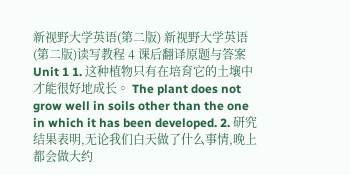新视野大学英语(第二版) 新视野大学英语(第二版)读写教程 4 课后翻译原题与答案 Unit 1 1. 这种植物只有在培育它的土壤中才能很好地成长。 The plant does not grow well in soils other than the one in which it has been developed. 2. 研究结果表明,无论我们白天做了什么事情,晚上都会做大约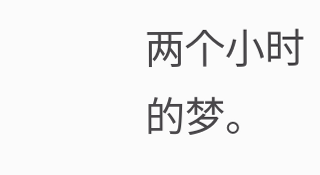两个小时的梦。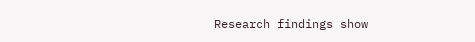Research findings show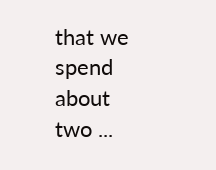that we spend about two ...